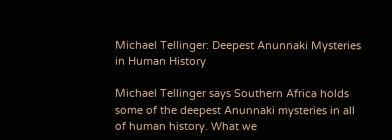Michael Tellinger: Deepest Anunnaki Mysteries in Human History

Michael Tellinger says Southern Africa holds some of the deepest Anunnaki mysteries in all of human history. What we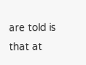are told is that at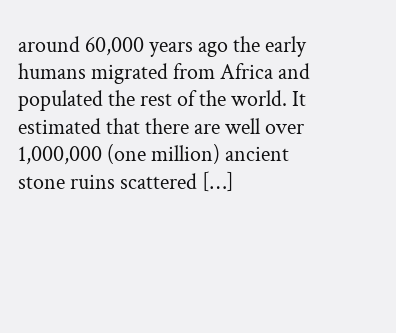around 60,000 years ago the early humans migrated from Africa and populated the rest of the world. It estimated that there are well over 1,000,000 (one million) ancient stone ruins scattered […]